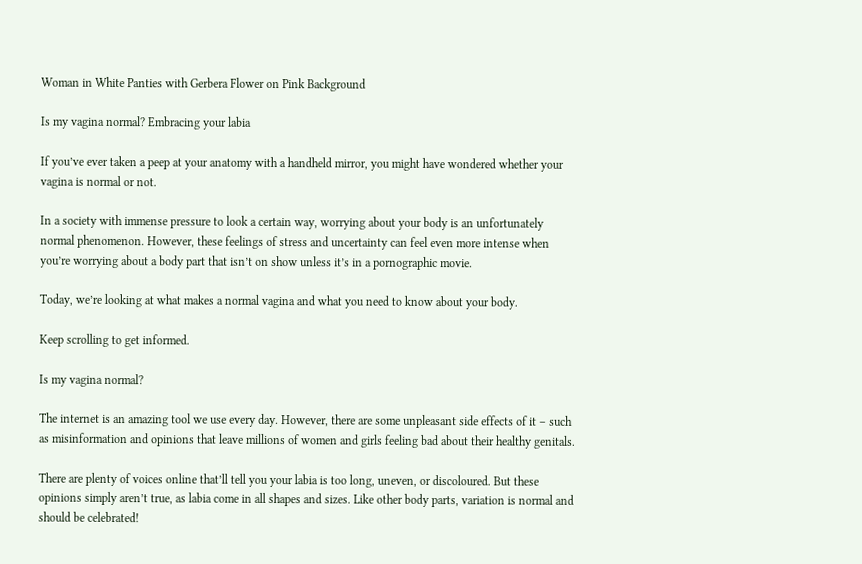Woman in White Panties with Gerbera Flower on Pink Background

Is my vagina normal? Embracing your labia

If you’ve ever taken a peep at your anatomy with a handheld mirror, you might have wondered whether your vagina is normal or not.

In a society with immense pressure to look a certain way, worrying about your body is an unfortunately normal phenomenon. However, these feelings of stress and uncertainty can feel even more intense when you’re worrying about a body part that isn’t on show unless it’s in a pornographic movie.

Today, we’re looking at what makes a normal vagina and what you need to know about your body.

Keep scrolling to get informed.

Is my vagina normal?

The internet is an amazing tool we use every day. However, there are some unpleasant side effects of it – such as misinformation and opinions that leave millions of women and girls feeling bad about their healthy genitals.

There are plenty of voices online that’ll tell you your labia is too long, uneven, or discoloured. But these opinions simply aren’t true, as labia come in all shapes and sizes. Like other body parts, variation is normal and should be celebrated!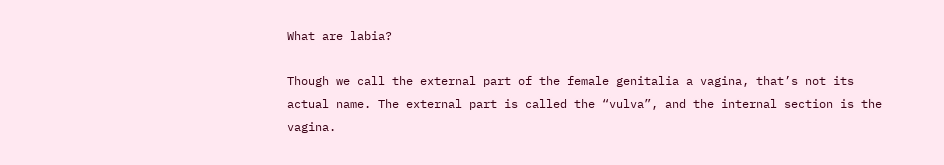What are labia?

Though we call the external part of the female genitalia a vagina, that’s not its actual name. The external part is called the “vulva”, and the internal section is the vagina.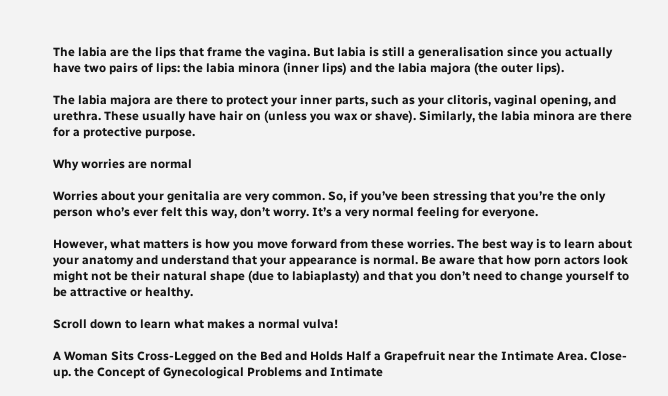The labia are the lips that frame the vagina. But labia is still a generalisation since you actually have two pairs of lips: the labia minora (inner lips) and the labia majora (the outer lips).

The labia majora are there to protect your inner parts, such as your clitoris, vaginal opening, and urethra. These usually have hair on (unless you wax or shave). Similarly, the labia minora are there for a protective purpose.

Why worries are normal

Worries about your genitalia are very common. So, if you’ve been stressing that you’re the only person who’s ever felt this way, don’t worry. It’s a very normal feeling for everyone.

However, what matters is how you move forward from these worries. The best way is to learn about your anatomy and understand that your appearance is normal. Be aware that how porn actors look might not be their natural shape (due to labiaplasty) and that you don’t need to change yourself to be attractive or healthy.

Scroll down to learn what makes a normal vulva!

A Woman Sits Cross-Legged on the Bed and Holds Half a Grapefruit near the Intimate Area. Close-up. the Concept of Gynecological Problems and Intimate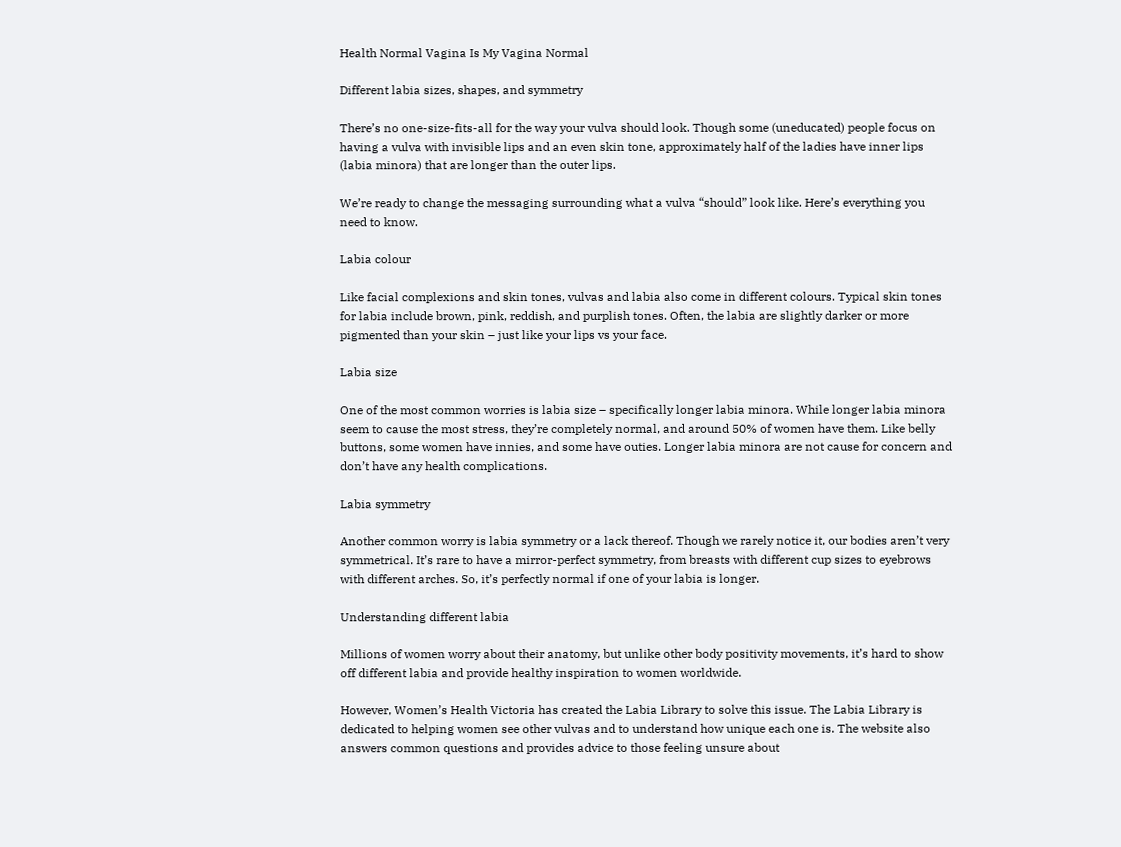Health Normal Vagina Is My Vagina Normal

Different labia sizes, shapes, and symmetry

There’s no one-size-fits-all for the way your vulva should look. Though some (uneducated) people focus on having a vulva with invisible lips and an even skin tone, approximately half of the ladies have inner lips (labia minora) that are longer than the outer lips.

We’re ready to change the messaging surrounding what a vulva “should” look like. Here’s everything you need to know.

Labia colour

Like facial complexions and skin tones, vulvas and labia also come in different colours. Typical skin tones for labia include brown, pink, reddish, and purplish tones. Often, the labia are slightly darker or more pigmented than your skin – just like your lips vs your face.

Labia size

One of the most common worries is labia size – specifically longer labia minora. While longer labia minora seem to cause the most stress, they’re completely normal, and around 50% of women have them. Like belly buttons, some women have innies, and some have outies. Longer labia minora are not cause for concern and don’t have any health complications.

Labia symmetry

Another common worry is labia symmetry or a lack thereof. Though we rarely notice it, our bodies aren’t very symmetrical. It’s rare to have a mirror-perfect symmetry, from breasts with different cup sizes to eyebrows with different arches. So, it’s perfectly normal if one of your labia is longer.

Understanding different labia

Millions of women worry about their anatomy, but unlike other body positivity movements, it’s hard to show off different labia and provide healthy inspiration to women worldwide.

However, Women’s Health Victoria has created the Labia Library to solve this issue. The Labia Library is dedicated to helping women see other vulvas and to understand how unique each one is. The website also answers common questions and provides advice to those feeling unsure about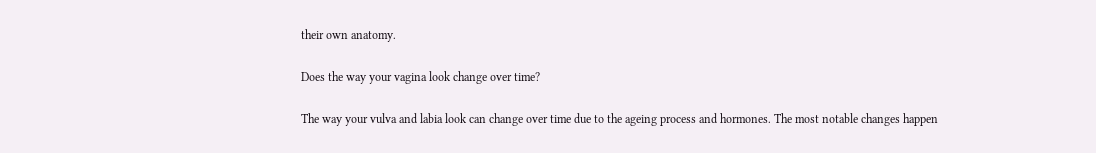their own anatomy.

Does the way your vagina look change over time?

The way your vulva and labia look can change over time due to the ageing process and hormones. The most notable changes happen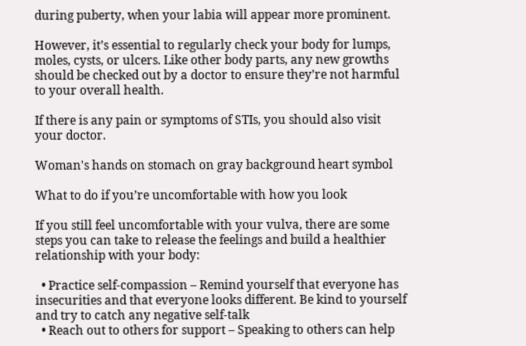during puberty, when your labia will appear more prominent.

However, it’s essential to regularly check your body for lumps, moles, cysts, or ulcers. Like other body parts, any new growths should be checked out by a doctor to ensure they’re not harmful to your overall health.

If there is any pain or symptoms of STIs, you should also visit your doctor.

Woman's hands on stomach on gray background heart symbol

What to do if you’re uncomfortable with how you look

If you still feel uncomfortable with your vulva, there are some steps you can take to release the feelings and build a healthier relationship with your body:

  • Practice self-compassion – Remind yourself that everyone has insecurities and that everyone looks different. Be kind to yourself and try to catch any negative self-talk
  • Reach out to others for support – Speaking to others can help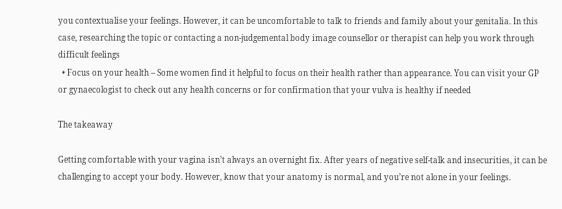you contextualise your feelings. However, it can be uncomfortable to talk to friends and family about your genitalia. In this case, researching the topic or contacting a non-judgemental body image counsellor or therapist can help you work through difficult feelings
  • Focus on your health – Some women find it helpful to focus on their health rather than appearance. You can visit your GP or gynaecologist to check out any health concerns or for confirmation that your vulva is healthy if needed

The takeaway

Getting comfortable with your vagina isn’t always an overnight fix. After years of negative self-talk and insecurities, it can be challenging to accept your body. However, know that your anatomy is normal, and you’re not alone in your feelings.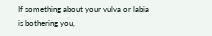If something about your vulva or labia is bothering you,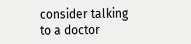consider talking to a doctor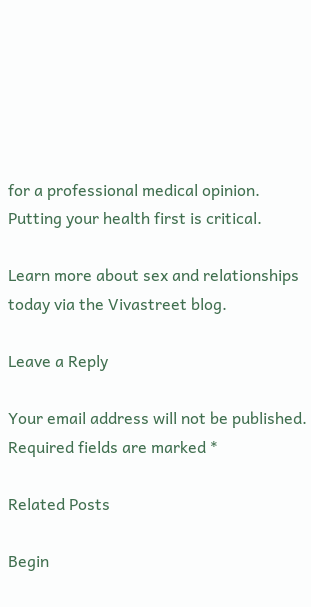for a professional medical opinion. Putting your health first is critical.

Learn more about sex and relationships today via the Vivastreet blog.

Leave a Reply

Your email address will not be published. Required fields are marked *

Related Posts

Begin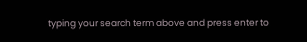typing your search term above and press enter to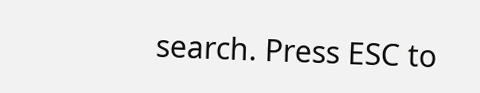search. Press ESC to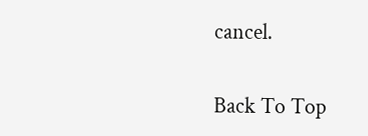cancel.

Back To Top